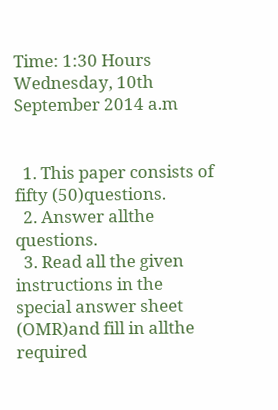Time: 1:30 Hours Wednesday, 10th September 2014 a.m


  1. This paper consists of fifty (50)questions.
  2. Answer allthe questions.
  3. Read all the given instructions in the special answer sheet (OMR)and fill in allthe required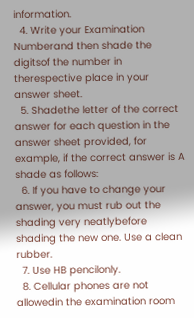information.
  4. Write your Examination Numberand then shade the digitsof the number in therespective place in your answer sheet.
  5. Shadethe letter of the correct answer for each question in the answer sheet provided, for example, if the correct answer is A shade as follows:
  6. If you have to change your answer, you must rub out the shading very neatlybefore shading the new one. Use a clean rubber.
  7. Use HB pencilonly.
  8. Cellular phones are not allowedin the examination room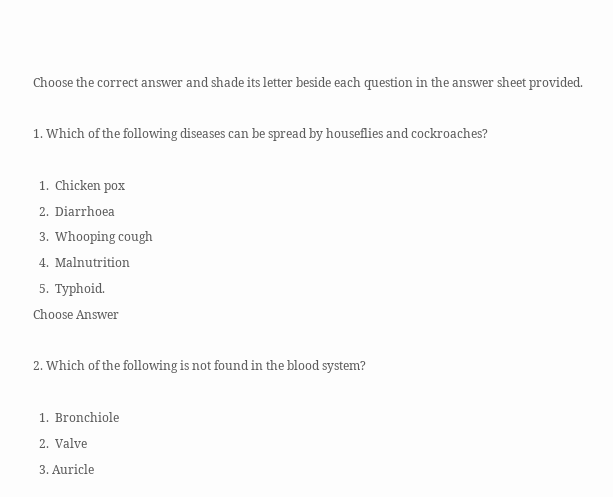Choose the correct answer and shade its letter beside each question in the answer sheet provided.

1. Which of the following diseases can be spread by houseflies and cockroaches?

  1.  Chicken pox
  2.  Diarrhoea
  3.  Whooping cough
  4.  Malnutrition
  5.  Typhoid.
Choose Answer

2. Which of the following is not found in the blood system?

  1.  Bronchiole
  2.  Valve
  3. Auricle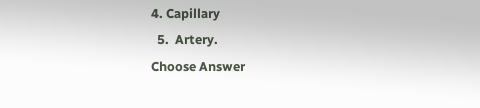4. Capillary
  5.  Artery.
Choose Answer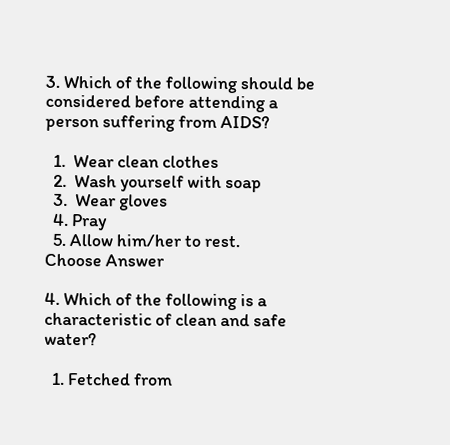3. Which of the following should be considered before attending a person suffering from AIDS?

  1.  Wear clean clothes
  2.  Wash yourself with soap
  3.  Wear gloves
  4. Pray
  5. Allow him/her to rest.
Choose Answer

4. Which of the following is a characteristic of clean and safe water?

  1. Fetched from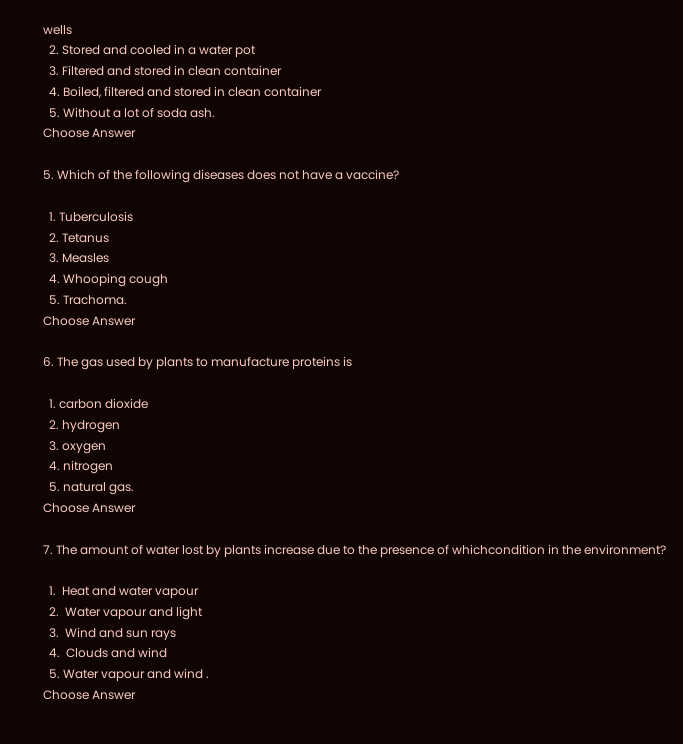wells
  2. Stored and cooled in a water pot
  3. Filtered and stored in clean container
  4. Boiled, filtered and stored in clean container
  5. Without a lot of soda ash.
Choose Answer

5. Which of the following diseases does not have a vaccine?

  1. Tuberculosis
  2. Tetanus
  3. Measles
  4. Whooping cough
  5. Trachoma.
Choose Answer

6. The gas used by plants to manufacture proteins is

  1. carbon dioxide
  2. hydrogen
  3. oxygen
  4. nitrogen
  5. natural gas.
Choose Answer

7. The amount of water lost by plants increase due to the presence of whichcondition in the environment?

  1.  Heat and water vapour
  2.  Water vapour and light
  3.  Wind and sun rays
  4.  Clouds and wind
  5. Water vapour and wind .
Choose Answer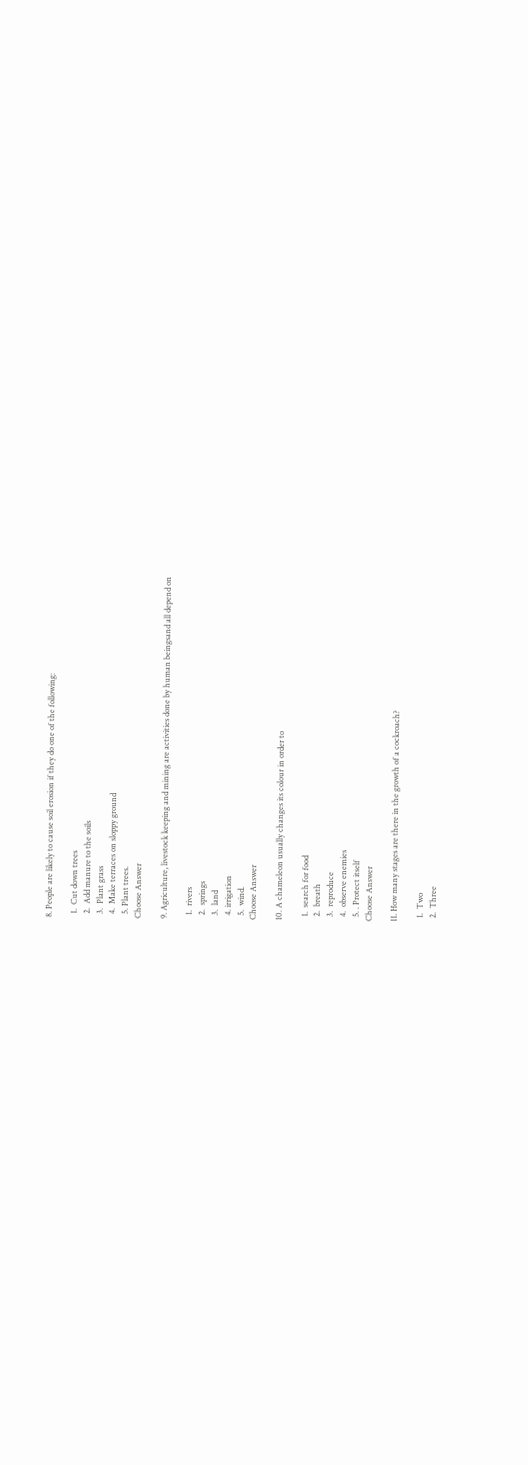8. People are likely to cause soil erosion if they do one of the following:

  1.  Cut down trees
  2.  Add manure to the soils
  3.  Plant grass
  4.  Make terraces on sloppy ground
  5. Plant trees.
Choose Answer

9. Agriculture, livestock keeping and mining are activities done by human beingsand all depend on

  1.  rivers
  2.  springs
  3.  land
  4. irrigation
  5.  wind.
Choose Answer

10. A chameleon usually changes its colour in order to

  1.  search for food
  2.  breath
  3.  reproduce
  4.  observe enemies
  5. . Protect itself
Choose Answer

11. How many stages are there in the growth of a cockroach?

  1.  Two
  2.  Three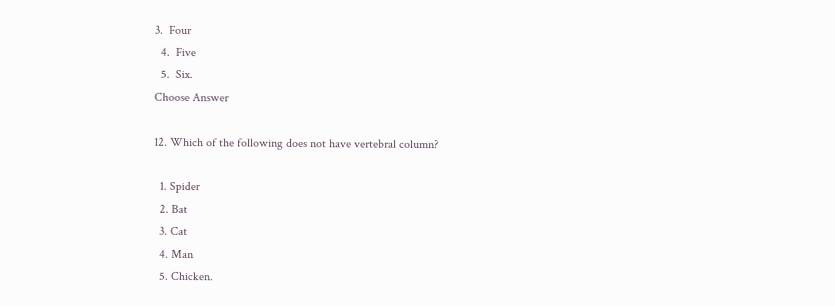3.  Four
  4.  Five
  5.  Six.
Choose Answer

12. Which of the following does not have vertebral column?

  1. Spider
  2. Bat
  3. Cat
  4. Man
  5. Chicken.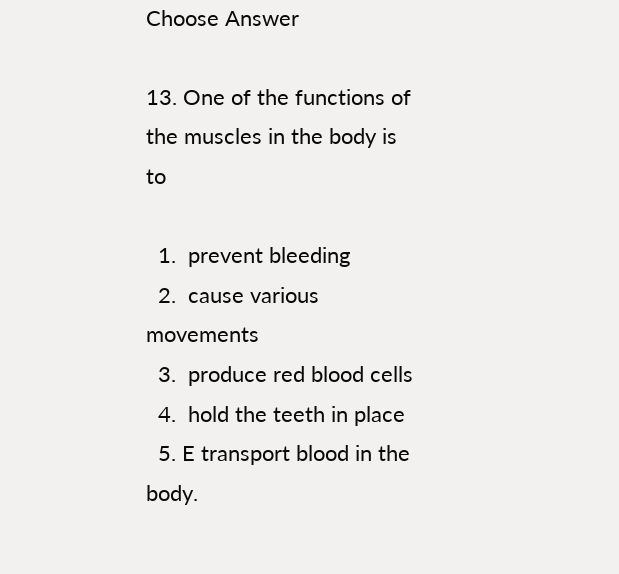Choose Answer

13. One of the functions of the muscles in the body is to

  1.  prevent bleeding
  2.  cause various movements
  3.  produce red blood cells
  4.  hold the teeth in place
  5. E transport blood in the body.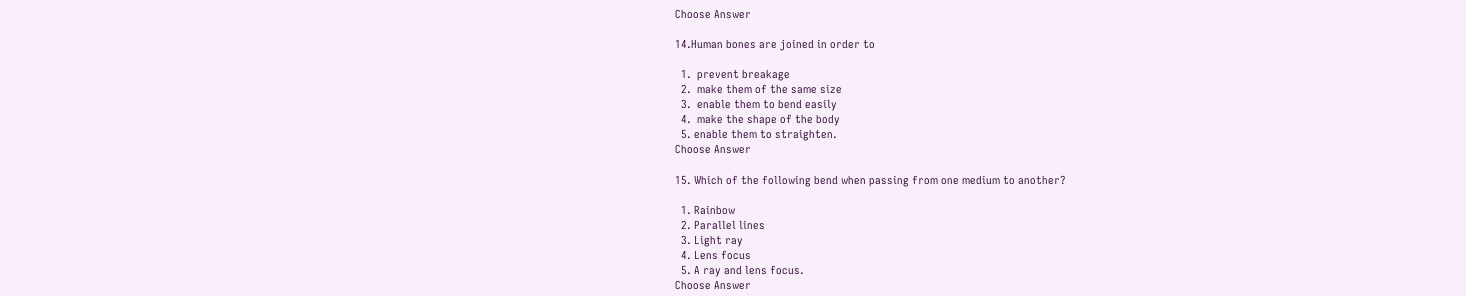Choose Answer

14.Human bones are joined in order to

  1.  prevent breakage
  2.  make them of the same size
  3.  enable them to bend easily
  4.  make the shape of the body
  5. enable them to straighten.
Choose Answer

15. Which of the following bend when passing from one medium to another?

  1. Rainbow
  2. Parallel lines
  3. Light ray
  4. Lens focus
  5. A ray and lens focus.
Choose Answer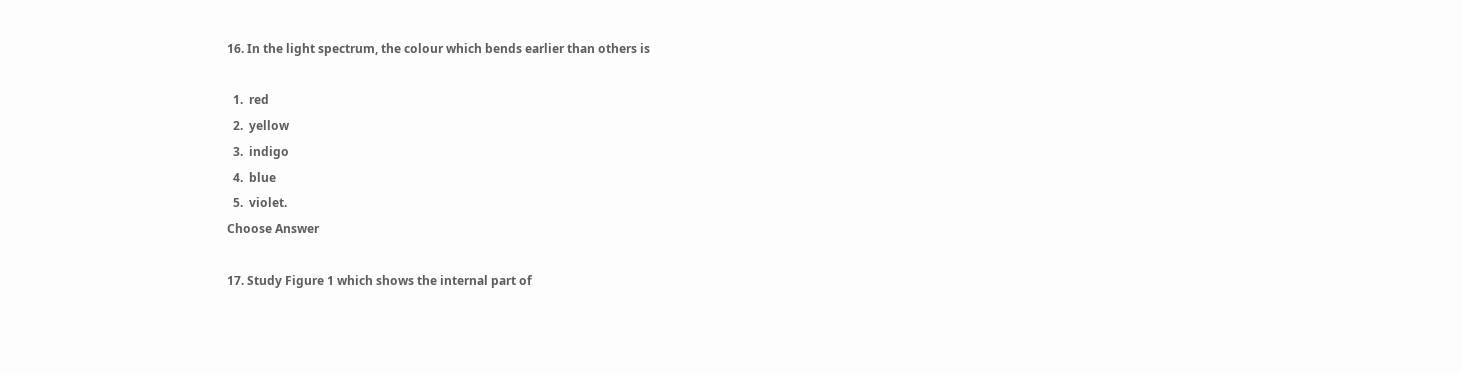16. In the light spectrum, the colour which bends earlier than others is

  1.  red
  2.  yellow
  3.  indigo
  4.  blue
  5.  violet.
Choose Answer

17. Study Figure 1 which shows the internal part of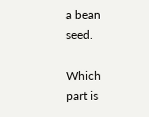a bean seed.

Which part is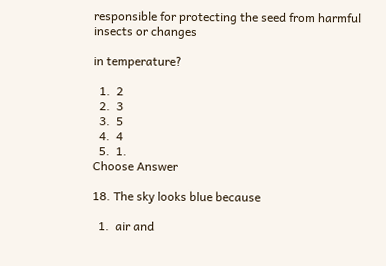responsible for protecting the seed from harmful insects or changes

in temperature?

  1.  2
  2.  3
  3.  5
  4.  4
  5.  1.
Choose Answer

18. The sky looks blue because

  1.  air and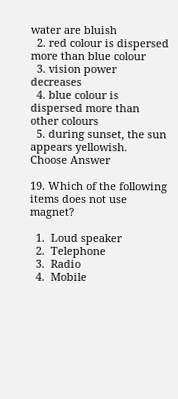water are bluish
  2. red colour is dispersed more than blue colour
  3. vision power decreases
  4. blue colour is dispersed more than other colours
  5. during sunset, the sun appears yellowish.
Choose Answer

19. Which of the following items does not use magnet?

  1.  Loud speaker
  2.  Telephone
  3.  Radio
  4.  Mobile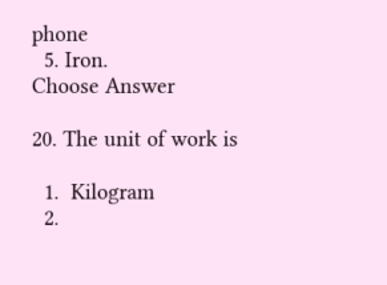phone
  5. Iron.
Choose Answer

20. The unit of work is

  1.  Kilogram
  2.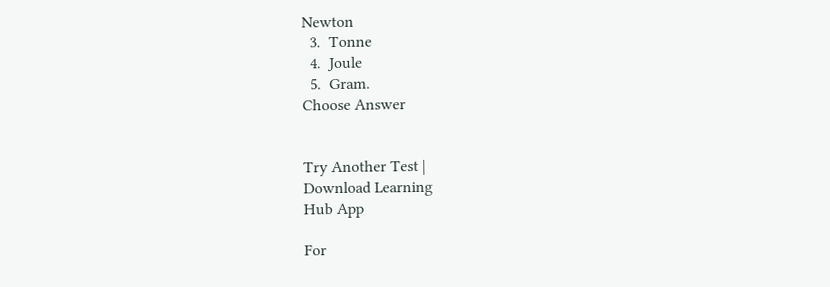Newton
  3.  Tonne
  4.  Joule
  5.  Gram.
Choose Answer


Try Another Test |
Download Learning
Hub App

For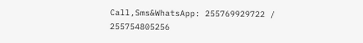Call,Sms&WhatsApp: 255769929722 / 255754805256